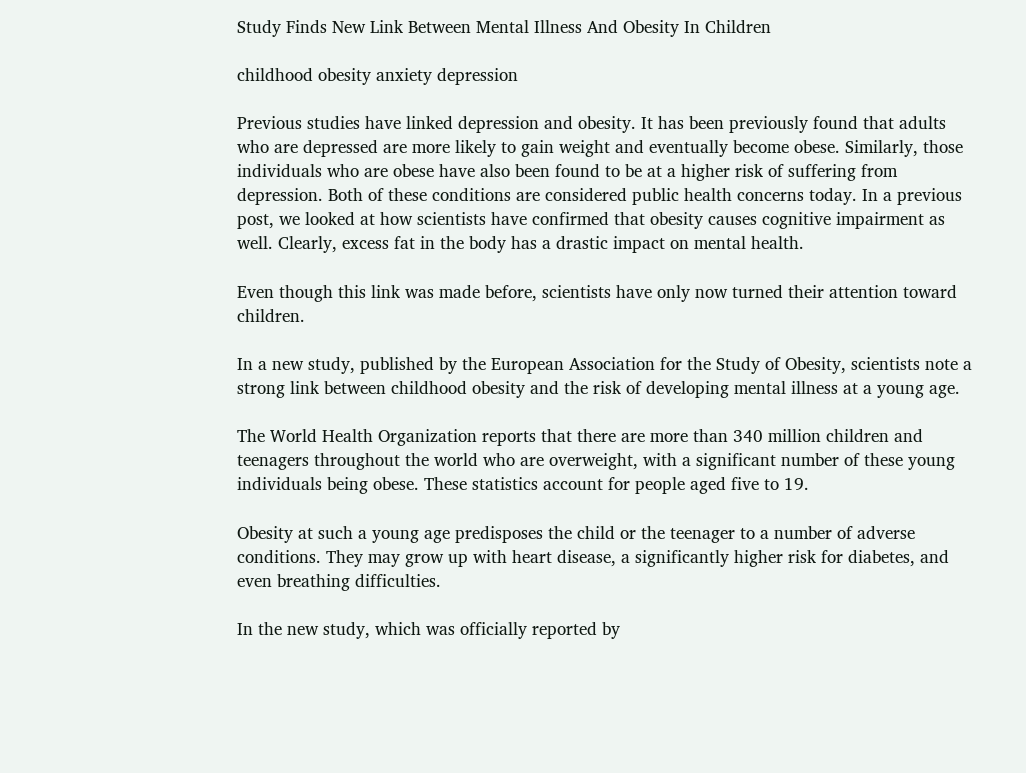Study Finds New Link Between Mental Illness And Obesity In Children

childhood obesity anxiety depression

Previous studies have linked depression and obesity. It has been previously found that adults who are depressed are more likely to gain weight and eventually become obese. Similarly, those individuals who are obese have also been found to be at a higher risk of suffering from depression. Both of these conditions are considered public health concerns today. In a previous post, we looked at how scientists have confirmed that obesity causes cognitive impairment as well. Clearly, excess fat in the body has a drastic impact on mental health.

Even though this link was made before, scientists have only now turned their attention toward children.

In a new study, published by the European Association for the Study of Obesity, scientists note a strong link between childhood obesity and the risk of developing mental illness at a young age.

The World Health Organization reports that there are more than 340 million children and teenagers throughout the world who are overweight, with a significant number of these young individuals being obese. These statistics account for people aged five to 19.

Obesity at such a young age predisposes the child or the teenager to a number of adverse conditions. They may grow up with heart disease, a significantly higher risk for diabetes, and even breathing difficulties.

In the new study, which was officially reported by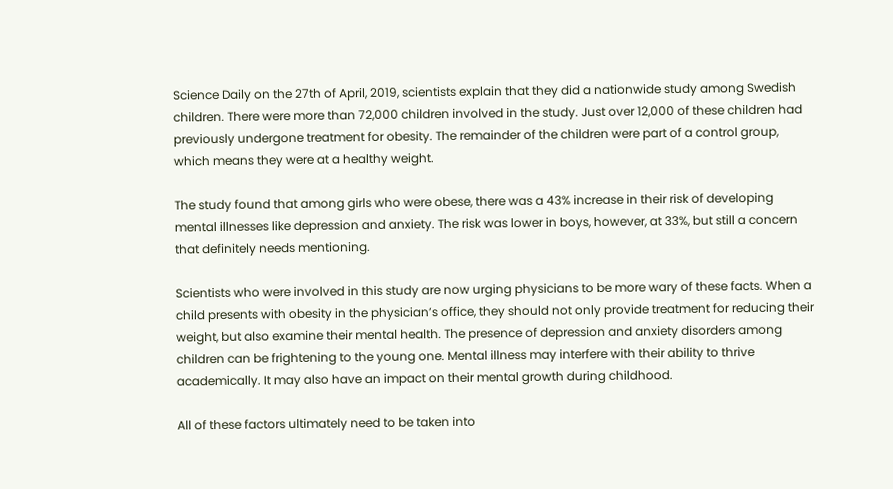Science Daily on the 27th of April, 2019, scientists explain that they did a nationwide study among Swedish children. There were more than 72,000 children involved in the study. Just over 12,000 of these children had previously undergone treatment for obesity. The remainder of the children were part of a control group, which means they were at a healthy weight.

The study found that among girls who were obese, there was a 43% increase in their risk of developing mental illnesses like depression and anxiety. The risk was lower in boys, however, at 33%, but still a concern that definitely needs mentioning.

Scientists who were involved in this study are now urging physicians to be more wary of these facts. When a child presents with obesity in the physician’s office, they should not only provide treatment for reducing their weight, but also examine their mental health. The presence of depression and anxiety disorders among children can be frightening to the young one. Mental illness may interfere with their ability to thrive academically. It may also have an impact on their mental growth during childhood.

All of these factors ultimately need to be taken into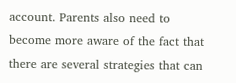account. Parents also need to become more aware of the fact that there are several strategies that can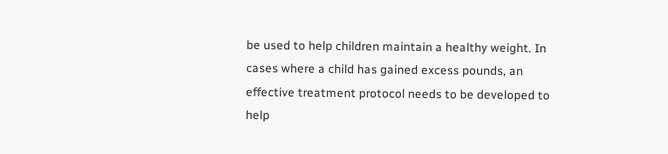be used to help children maintain a healthy weight. In cases where a child has gained excess pounds, an effective treatment protocol needs to be developed to help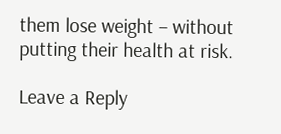them lose weight – without putting their health at risk.

Leave a Reply